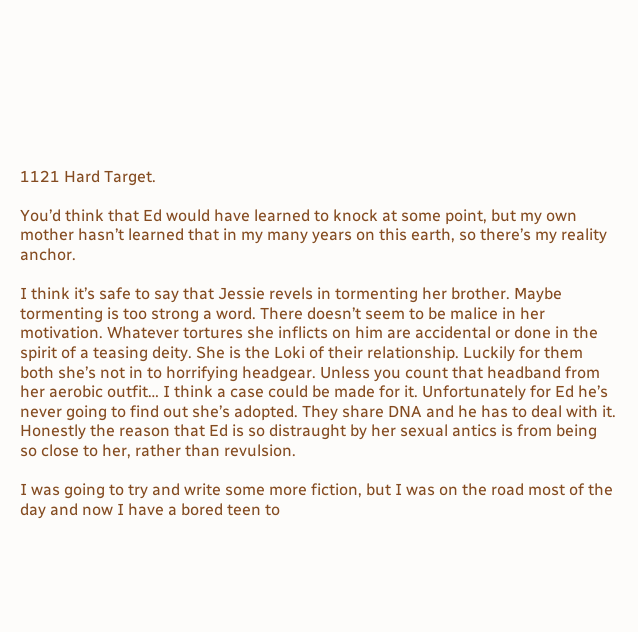1121 Hard Target.

You’d think that Ed would have learned to knock at some point, but my own mother hasn’t learned that in my many years on this earth, so there’s my reality anchor.

I think it’s safe to say that Jessie revels in tormenting her brother. Maybe tormenting is too strong a word. There doesn’t seem to be malice in her motivation. Whatever tortures she inflicts on him are accidental or done in the spirit of a teasing deity. She is the Loki of their relationship. Luckily for them both she’s not in to horrifying headgear. Unless you count that headband from her aerobic outfit… I think a case could be made for it. Unfortunately for Ed he’s never going to find out she’s adopted. They share DNA and he has to deal with it. Honestly the reason that Ed is so distraught by her sexual antics is from being so close to her, rather than revulsion.

I was going to try and write some more fiction, but I was on the road most of the day and now I have a bored teen to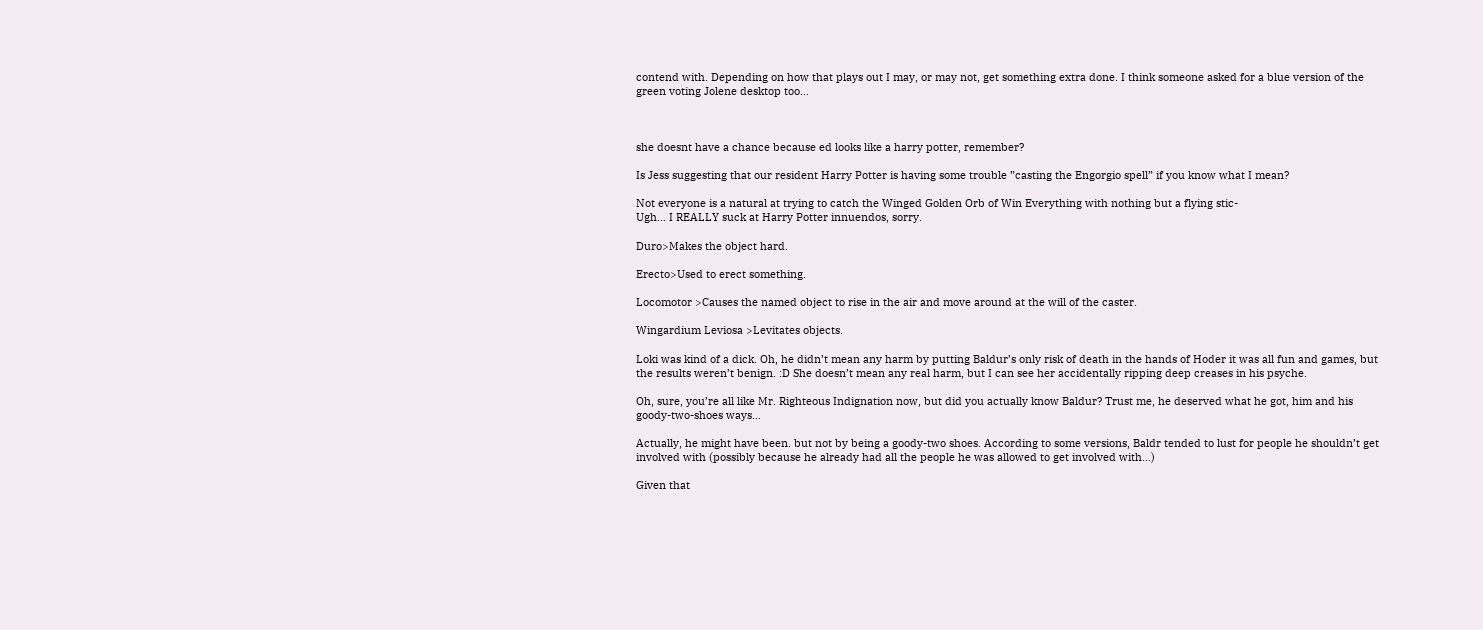contend with. Depending on how that plays out I may, or may not, get something extra done. I think someone asked for a blue version of the green voting Jolene desktop too…



she doesnt have a chance because ed looks like a harry potter, remember?

Is Jess suggesting that our resident Harry Potter is having some trouble ”casting the Engorgio spell” if you know what I mean?

Not everyone is a natural at trying to catch the Winged Golden Orb of Win Everything with nothing but a flying stic-
Ugh… I REALLY suck at Harry Potter innuendos, sorry.

Duro>Makes the object hard.

Erecto>Used to erect something.

Locomotor >Causes the named object to rise in the air and move around at the will of the caster.

Wingardium Leviosa >Levitates objects.

Loki was kind of a dick. Oh, he didn’t mean any harm by putting Baldur’s only risk of death in the hands of Hoder it was all fun and games, but the results weren’t benign. :D She doesn’t mean any real harm, but I can see her accidentally ripping deep creases in his psyche.

Oh, sure, you’re all like Mr. Righteous Indignation now, but did you actually know Baldur? Trust me, he deserved what he got, him and his goody-two-shoes ways…

Actually, he might have been. but not by being a goody-two shoes. According to some versions, Baldr tended to lust for people he shouldn’t get involved with (possibly because he already had all the people he was allowed to get involved with…)

Given that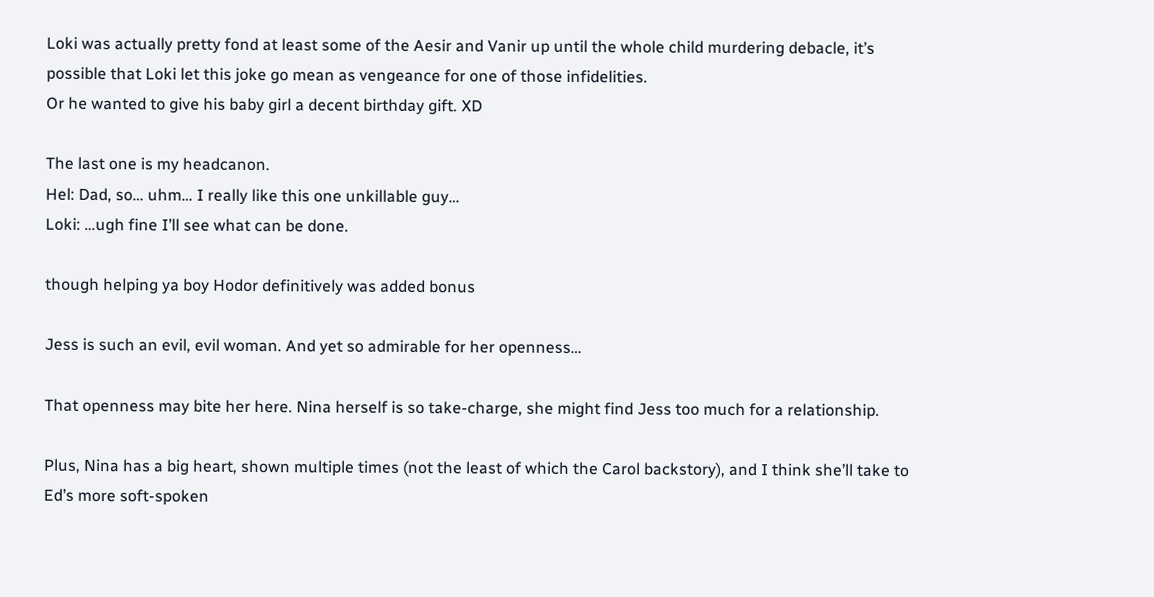Loki was actually pretty fond at least some of the Aesir and Vanir up until the whole child murdering debacle, it’s possible that Loki let this joke go mean as vengeance for one of those infidelities.
Or he wanted to give his baby girl a decent birthday gift. XD

The last one is my headcanon.
Hel: Dad, so… uhm… I really like this one unkillable guy…
Loki: …ugh fine I’ll see what can be done.

though helping ya boy Hodor definitively was added bonus

Jess is such an evil, evil woman. And yet so admirable for her openness…

That openness may bite her here. Nina herself is so take-charge, she might find Jess too much for a relationship.

Plus, Nina has a big heart, shown multiple times (not the least of which the Carol backstory), and I think she’ll take to Ed’s more soft-spoken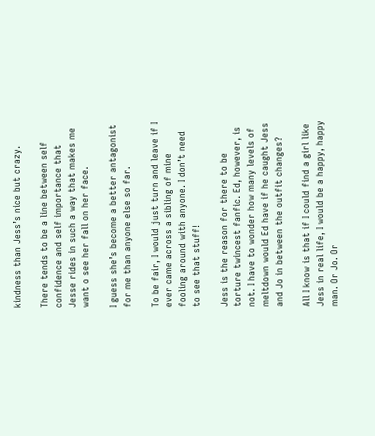kindness than Jess’s nice but crazy.

There tends to be a line between self confidence and self importance that Jesse rides in such a way that makes me want o see her fall on her face.

I guess she’s become a better antagonist for me than anyone else so far.

To be fair, I would just turn and leave if I ever came across a sibling of mine fooling around with anyone. I don’t need to see that stuff!

Jess is the reason for there to be torture twincest fanfic. Ed, however, is not. I have to wonder how many levels of meltdown would Ed have if he caught Jess and Jo in between the outfit changes?

All I know is that if I could find a girl like Jess in real life, I would be a happy, happy man. Or Jo. Or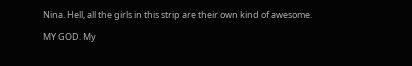Nina. Hell, all the girls in this strip are their own kind of awesome.

MY GOD. My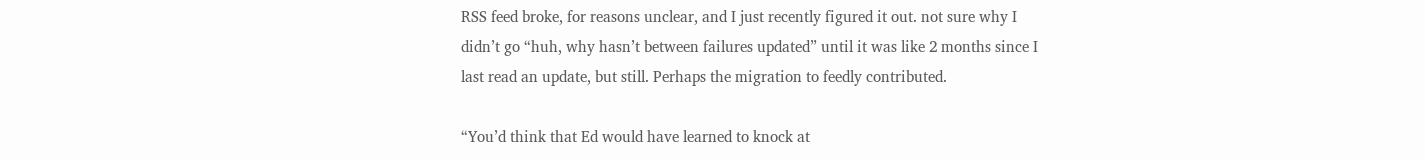RSS feed broke, for reasons unclear, and I just recently figured it out. not sure why I didn’t go “huh, why hasn’t between failures updated” until it was like 2 months since I last read an update, but still. Perhaps the migration to feedly contributed.

“You’d think that Ed would have learned to knock at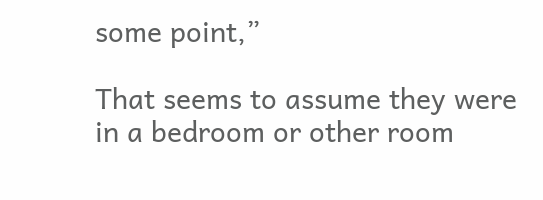some point,”

That seems to assume they were in a bedroom or other room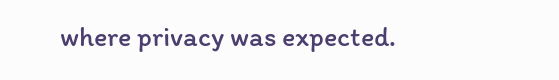where privacy was expected.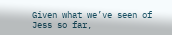Given what we’ve seen of Jess so far,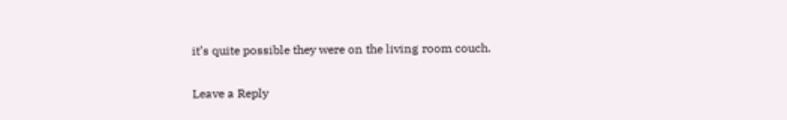it’s quite possible they were on the living room couch.

Leave a Reply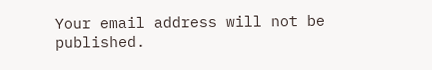Your email address will not be published.